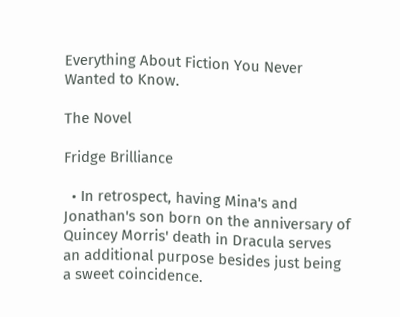Everything About Fiction You Never Wanted to Know.

The Novel

Fridge Brilliance

  • In retrospect, having Mina's and Jonathan's son born on the anniversary of Quincey Morris' death in Dracula serves an additional purpose besides just being a sweet coincidence.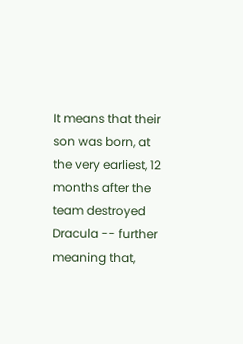It means that their son was born, at the very earliest, 12 months after the team destroyed Dracula -- further meaning that,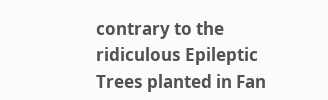contrary to the ridiculous Epileptic Trees planted in Fan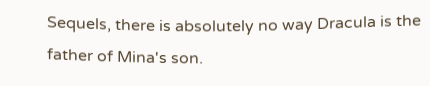Sequels, there is absolutely no way Dracula is the father of Mina's son.